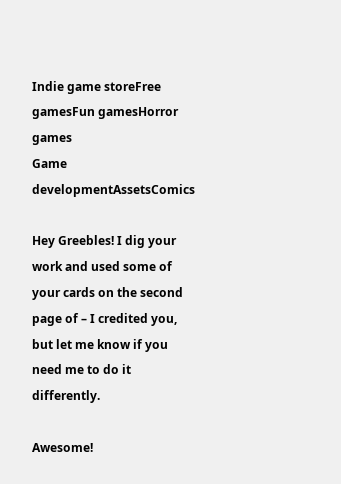Indie game storeFree gamesFun gamesHorror games
Game developmentAssetsComics

Hey Greebles! I dig your work and used some of your cards on the second page of – I credited you, but let me know if you need me to do it differently.

Awesome!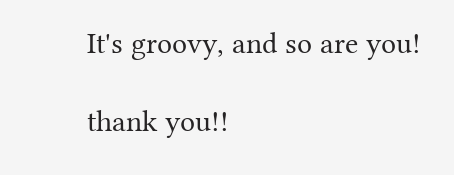It's groovy, and so are you!

thank you!!